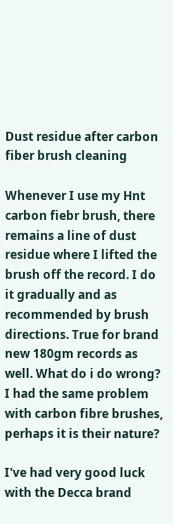Dust residue after carbon fiber brush cleaning

Whenever I use my Hnt carbon fiebr brush, there remains a line of dust residue where I lifted the brush off the record. I do it gradually and as recommended by brush directions. True for brand new 180gm records as well. What do i do wrong?
I had the same problem with carbon fibre brushes, perhaps it is their nature?

I've had very good luck with the Decca brand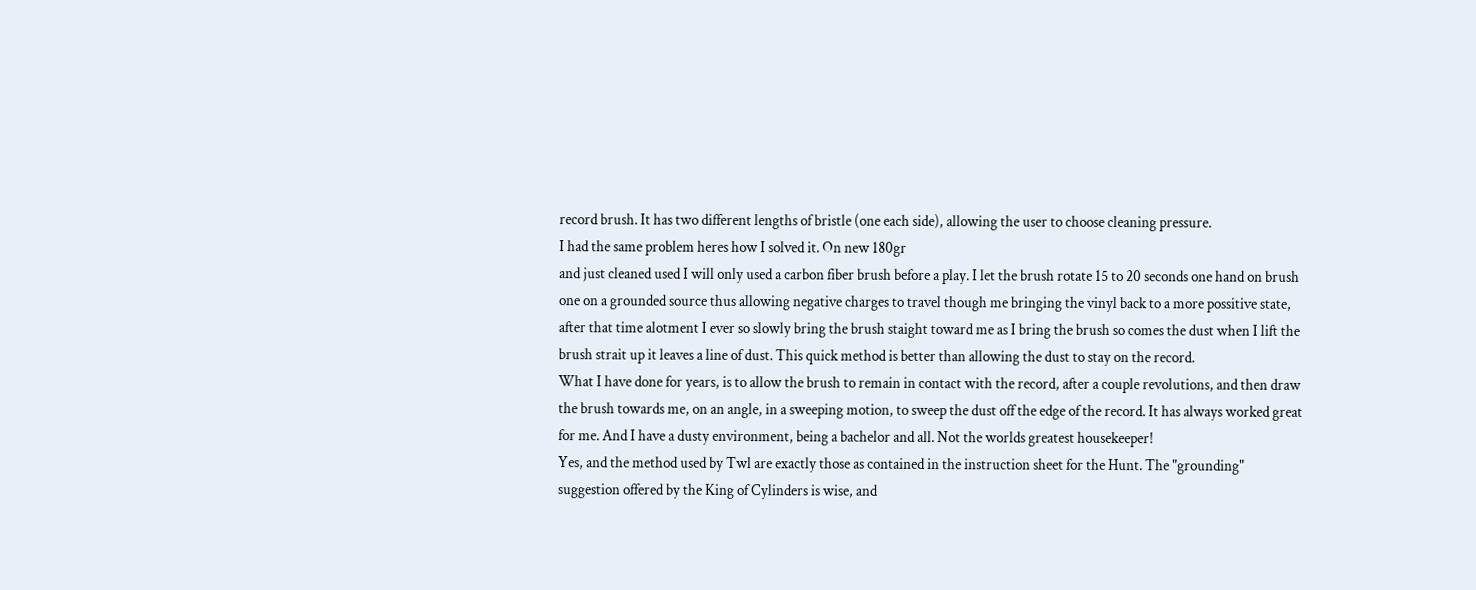record brush. It has two different lengths of bristle (one each side), allowing the user to choose cleaning pressure.
I had the same problem heres how I solved it. On new 180gr
and just cleaned used I will only used a carbon fiber brush before a play. I let the brush rotate 15 to 20 seconds one hand on brush one on a grounded source thus allowing negative charges to travel though me bringing the vinyl back to a more possitive state, after that time alotment I ever so slowly bring the brush staight toward me as I bring the brush so comes the dust when I lift the brush strait up it leaves a line of dust. This quick method is better than allowing the dust to stay on the record.
What I have done for years, is to allow the brush to remain in contact with the record, after a couple revolutions, and then draw the brush towards me, on an angle, in a sweeping motion, to sweep the dust off the edge of the record. It has always worked great for me. And I have a dusty environment, being a bachelor and all. Not the worlds greatest housekeeper!
Yes, and the method used by Twl are exactly those as contained in the instruction sheet for the Hunt. The "grounding" suggestion offered by the King of Cylinders is wise, and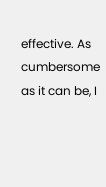effective. As cumbersome as it can be, I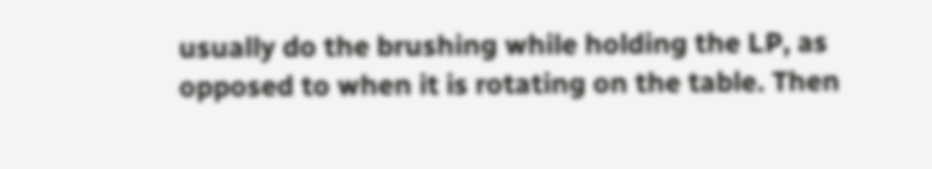usually do the brushing while holding the LP, as opposed to when it is rotating on the table. Then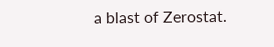a blast of Zerostat.